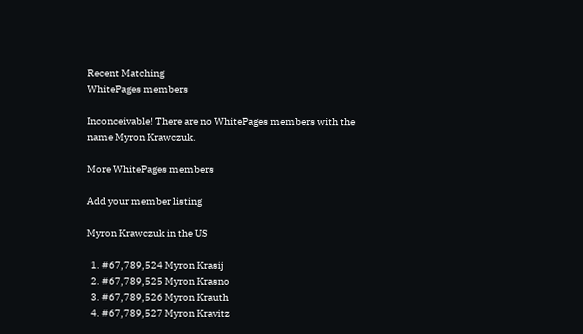Recent Matching
WhitePages members

Inconceivable! There are no WhitePages members with the name Myron Krawczuk.

More WhitePages members

Add your member listing

Myron Krawczuk in the US

  1. #67,789,524 Myron Krasij
  2. #67,789,525 Myron Krasno
  3. #67,789,526 Myron Krauth
  4. #67,789,527 Myron Kravitz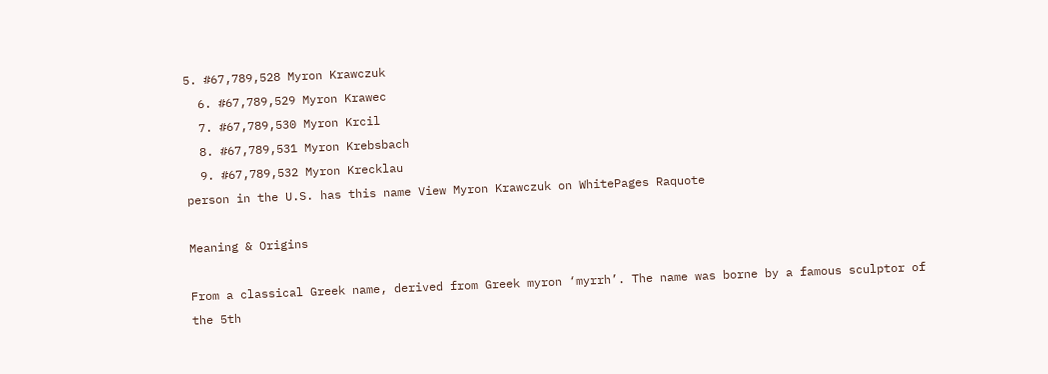5. #67,789,528 Myron Krawczuk
  6. #67,789,529 Myron Krawec
  7. #67,789,530 Myron Krcil
  8. #67,789,531 Myron Krebsbach
  9. #67,789,532 Myron Krecklau
person in the U.S. has this name View Myron Krawczuk on WhitePages Raquote

Meaning & Origins

From a classical Greek name, derived from Greek myron ‘myrrh’. The name was borne by a famous sculptor of the 5th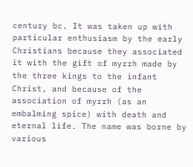century bc. It was taken up with particular enthusiasm by the early Christians because they associated it with the gift of myrrh made by the three kings to the infant Christ, and because of the association of myrrh (as an embalming spice) with death and eternal life. The name was borne by various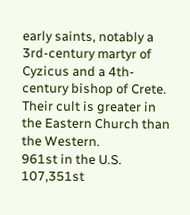early saints, notably a 3rd-century martyr of Cyzicus and a 4th-century bishop of Crete. Their cult is greater in the Eastern Church than the Western.
961st in the U.S.
107,351st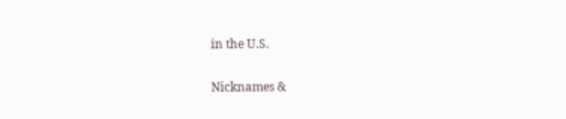in the U.S.

Nicknames &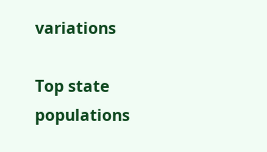variations

Top state populations